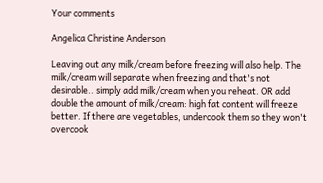Your comments

Angelica Christine Anderson

Leaving out any milk/cream before freezing will also help. The milk/cream will separate when freezing and that's not desirable.. simply add milk/cream when you reheat. OR add double the amount of milk/cream: high fat content will freeze better. If there are vegetables, undercook them so they won't overcook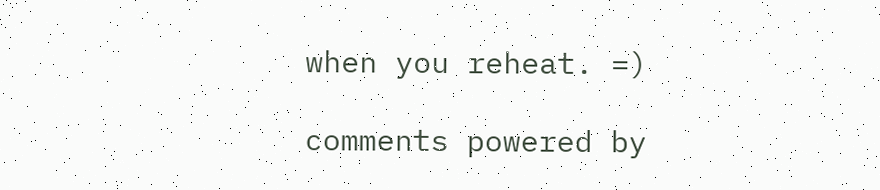when you reheat. =)

comments powered by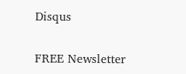Disqus

FREE Newsletter